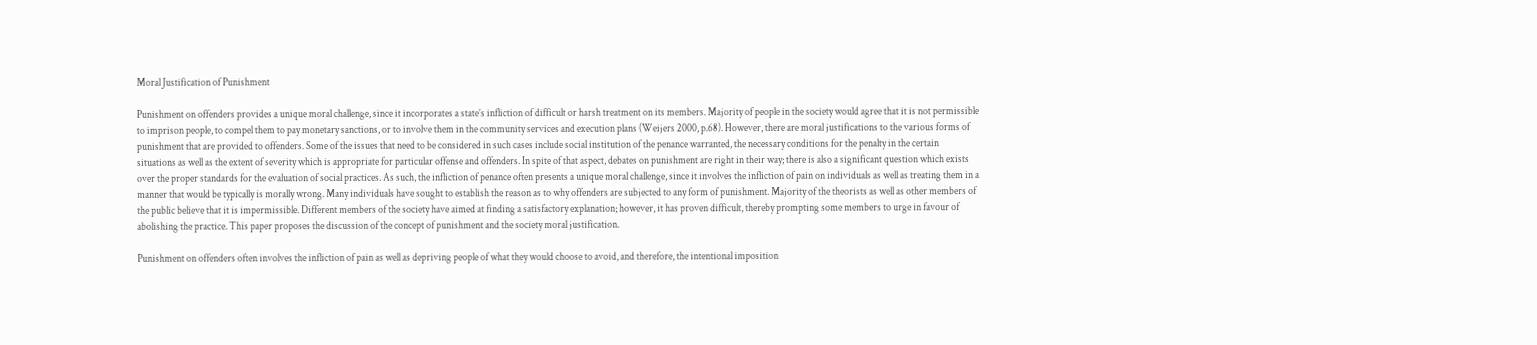Moral Justification of Punishment

Punishment on offenders provides a unique moral challenge, since it incorporates a state’s infliction of difficult or harsh treatment on its members. Majority of people in the society would agree that it is not permissible to imprison people, to compel them to pay monetary sanctions, or to involve them in the community services and execution plans (Weijers 2000, p.68). However, there are moral justifications to the various forms of punishment that are provided to offenders. Some of the issues that need to be considered in such cases include social institution of the penance warranted, the necessary conditions for the penalty in the certain situations as well as the extent of severity which is appropriate for particular offense and offenders. In spite of that aspect, debates on punishment are right in their way; there is also a significant question which exists over the proper standards for the evaluation of social practices. As such, the infliction of penance often presents a unique moral challenge, since it involves the infliction of pain on individuals as well as treating them in a manner that would be typically is morally wrong. Many individuals have sought to establish the reason as to why offenders are subjected to any form of punishment. Majority of the theorists as well as other members of the public believe that it is impermissible. Different members of the society have aimed at finding a satisfactory explanation; however, it has proven difficult, thereby prompting some members to urge in favour of abolishing the practice. This paper proposes the discussion of the concept of punishment and the society moral justification.

Punishment on offenders often involves the infliction of pain as well as depriving people of what they would choose to avoid, and therefore, the intentional imposition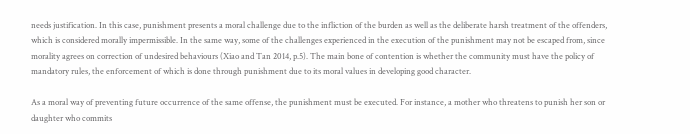needs justification. In this case, punishment presents a moral challenge due to the infliction of the burden as well as the deliberate harsh treatment of the offenders, which is considered morally impermissible. In the same way, some of the challenges experienced in the execution of the punishment may not be escaped from, since morality agrees on correction of undesired behaviours (Xiao and Tan 2014, p.5). The main bone of contention is whether the community must have the policy of mandatory rules, the enforcement of which is done through punishment due to its moral values in developing good character.

As a moral way of preventing future occurrence of the same offense, the punishment must be executed. For instance, a mother who threatens to punish her son or daughter who commits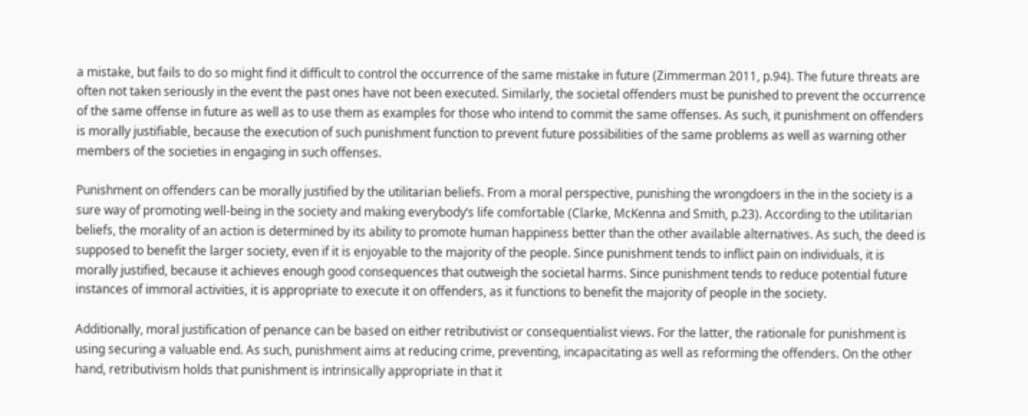a mistake, but fails to do so might find it difficult to control the occurrence of the same mistake in future (Zimmerman 2011, p.94). The future threats are often not taken seriously in the event the past ones have not been executed. Similarly, the societal offenders must be punished to prevent the occurrence of the same offense in future as well as to use them as examples for those who intend to commit the same offenses. As such, it punishment on offenders is morally justifiable, because the execution of such punishment function to prevent future possibilities of the same problems as well as warning other members of the societies in engaging in such offenses.

Punishment on offenders can be morally justified by the utilitarian beliefs. From a moral perspective, punishing the wrongdoers in the in the society is a sure way of promoting well-being in the society and making everybody’s life comfortable (Clarke, McKenna and Smith, p.23). According to the utilitarian beliefs, the morality of an action is determined by its ability to promote human happiness better than the other available alternatives. As such, the deed is supposed to benefit the larger society, even if it is enjoyable to the majority of the people. Since punishment tends to inflict pain on individuals, it is morally justified, because it achieves enough good consequences that outweigh the societal harms. Since punishment tends to reduce potential future instances of immoral activities, it is appropriate to execute it on offenders, as it functions to benefit the majority of people in the society.

Additionally, moral justification of penance can be based on either retributivist or consequentialist views. For the latter, the rationale for punishment is using securing a valuable end. As such, punishment aims at reducing crime, preventing, incapacitating as well as reforming the offenders. On the other hand, retributivism holds that punishment is intrinsically appropriate in that it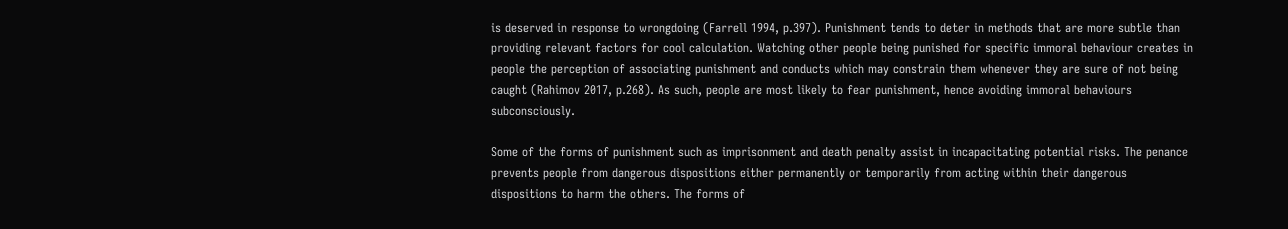is deserved in response to wrongdoing (Farrell 1994, p.397). Punishment tends to deter in methods that are more subtle than providing relevant factors for cool calculation. Watching other people being punished for specific immoral behaviour creates in people the perception of associating punishment and conducts which may constrain them whenever they are sure of not being caught (Rahimov 2017, p.268). As such, people are most likely to fear punishment, hence avoiding immoral behaviours subconsciously.

Some of the forms of punishment such as imprisonment and death penalty assist in incapacitating potential risks. The penance prevents people from dangerous dispositions either permanently or temporarily from acting within their dangerous dispositions to harm the others. The forms of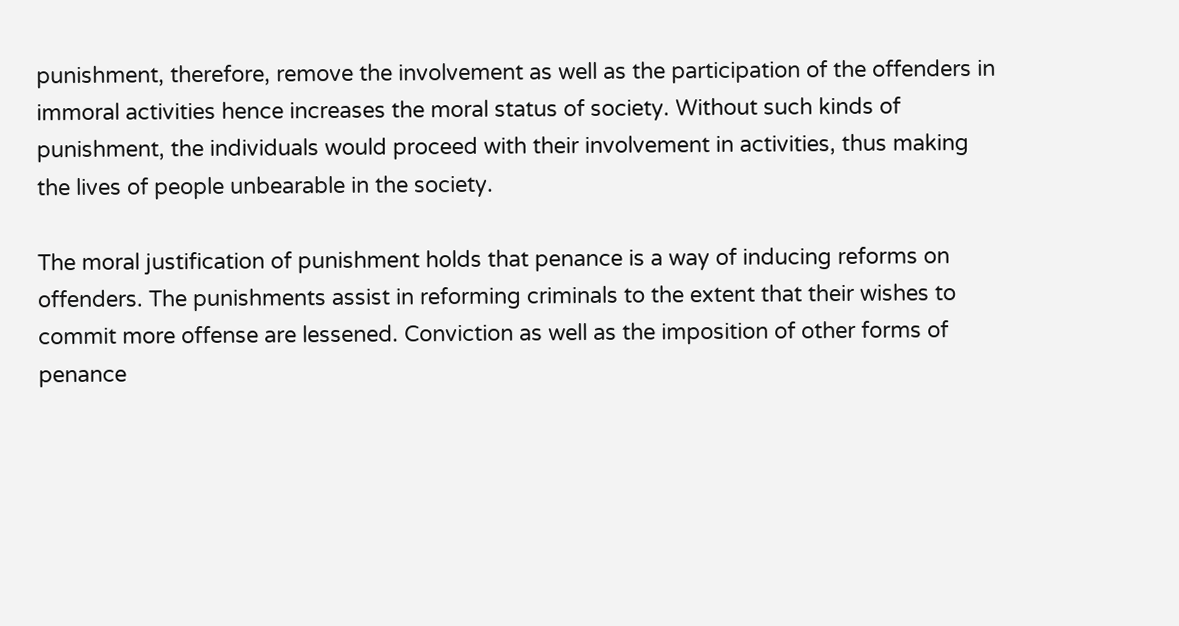punishment, therefore, remove the involvement as well as the participation of the offenders in immoral activities hence increases the moral status of society. Without such kinds of punishment, the individuals would proceed with their involvement in activities, thus making the lives of people unbearable in the society.

The moral justification of punishment holds that penance is a way of inducing reforms on offenders. The punishments assist in reforming criminals to the extent that their wishes to commit more offense are lessened. Conviction as well as the imposition of other forms of penance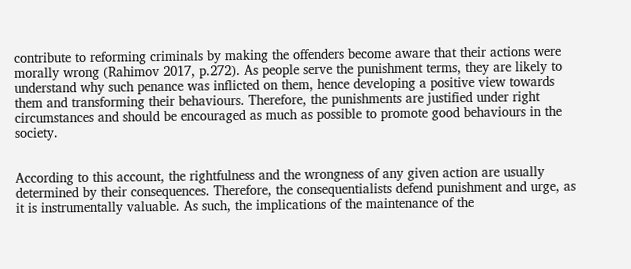contribute to reforming criminals by making the offenders become aware that their actions were morally wrong (Rahimov 2017, p.272). As people serve the punishment terms, they are likely to understand why such penance was inflicted on them, hence developing a positive view towards them and transforming their behaviours. Therefore, the punishments are justified under right circumstances and should be encouraged as much as possible to promote good behaviours in the society.


According to this account, the rightfulness and the wrongness of any given action are usually determined by their consequences. Therefore, the consequentialists defend punishment and urge, as it is instrumentally valuable. As such, the implications of the maintenance of the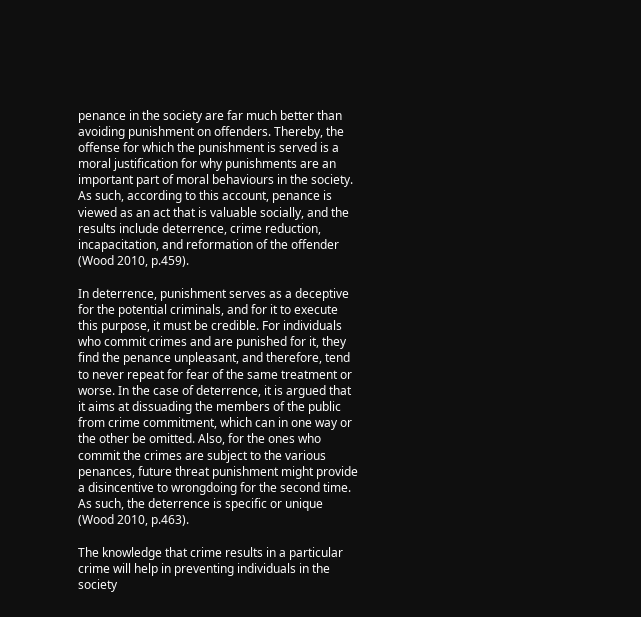penance in the society are far much better than avoiding punishment on offenders. Thereby, the offense for which the punishment is served is a moral justification for why punishments are an important part of moral behaviours in the society. As such, according to this account, penance is viewed as an act that is valuable socially, and the results include deterrence, crime reduction, incapacitation, and reformation of the offender (Wood 2010, p.459).

In deterrence, punishment serves as a deceptive for the potential criminals, and for it to execute this purpose, it must be credible. For individuals who commit crimes and are punished for it, they find the penance unpleasant, and therefore, tend to never repeat for fear of the same treatment or worse. In the case of deterrence, it is argued that it aims at dissuading the members of the public from crime commitment, which can in one way or the other be omitted. Also, for the ones who commit the crimes are subject to the various penances, future threat punishment might provide a disincentive to wrongdoing for the second time. As such, the deterrence is specific or unique (Wood 2010, p.463).

The knowledge that crime results in a particular crime will help in preventing individuals in the society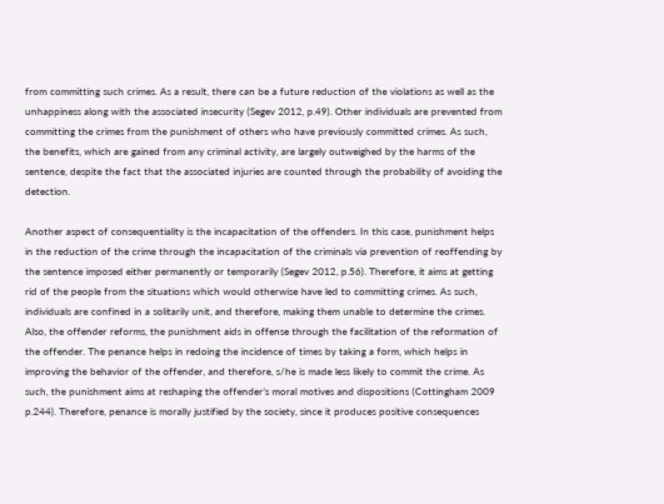from committing such crimes. As a result, there can be a future reduction of the violations as well as the unhappiness along with the associated insecurity (Segev 2012, p.49). Other individuals are prevented from committing the crimes from the punishment of others who have previously committed crimes. As such, the benefits, which are gained from any criminal activity, are largely outweighed by the harms of the sentence, despite the fact that the associated injuries are counted through the probability of avoiding the detection.

Another aspect of consequentiality is the incapacitation of the offenders. In this case, punishment helps in the reduction of the crime through the incapacitation of the criminals via prevention of reoffending by the sentence imposed either permanently or temporarily (Segev 2012, p.56). Therefore, it aims at getting rid of the people from the situations which would otherwise have led to committing crimes. As such, individuals are confined in a solitarily unit, and therefore, making them unable to determine the crimes. Also, the offender reforms, the punishment aids in offense through the facilitation of the reformation of the offender. The penance helps in redoing the incidence of times by taking a form, which helps in improving the behavior of the offender, and therefore, s/he is made less likely to commit the crime. As such, the punishment aims at reshaping the offender’s moral motives and dispositions (Cottingham 2009 p.244). Therefore, penance is morally justified by the society, since it produces positive consequences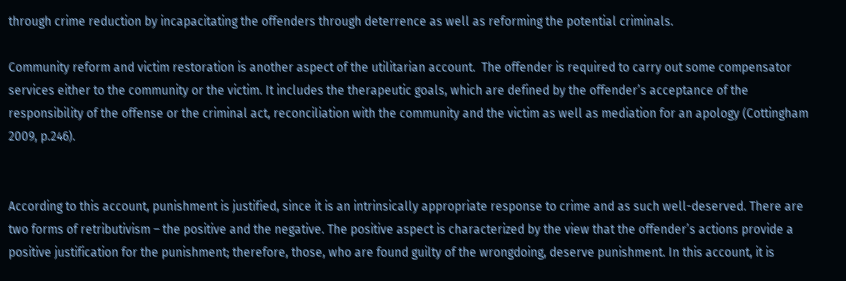through crime reduction by incapacitating the offenders through deterrence as well as reforming the potential criminals.

Community reform and victim restoration is another aspect of the utilitarian account.  The offender is required to carry out some compensator services either to the community or the victim. It includes the therapeutic goals, which are defined by the offender’s acceptance of the responsibility of the offense or the criminal act, reconciliation with the community and the victim as well as mediation for an apology (Cottingham 2009, p.246).


According to this account, punishment is justified, since it is an intrinsically appropriate response to crime and as such well-deserved. There are two forms of retributivism – the positive and the negative. The positive aspect is characterized by the view that the offender’s actions provide a positive justification for the punishment; therefore, those, who are found guilty of the wrongdoing, deserve punishment. In this account, it is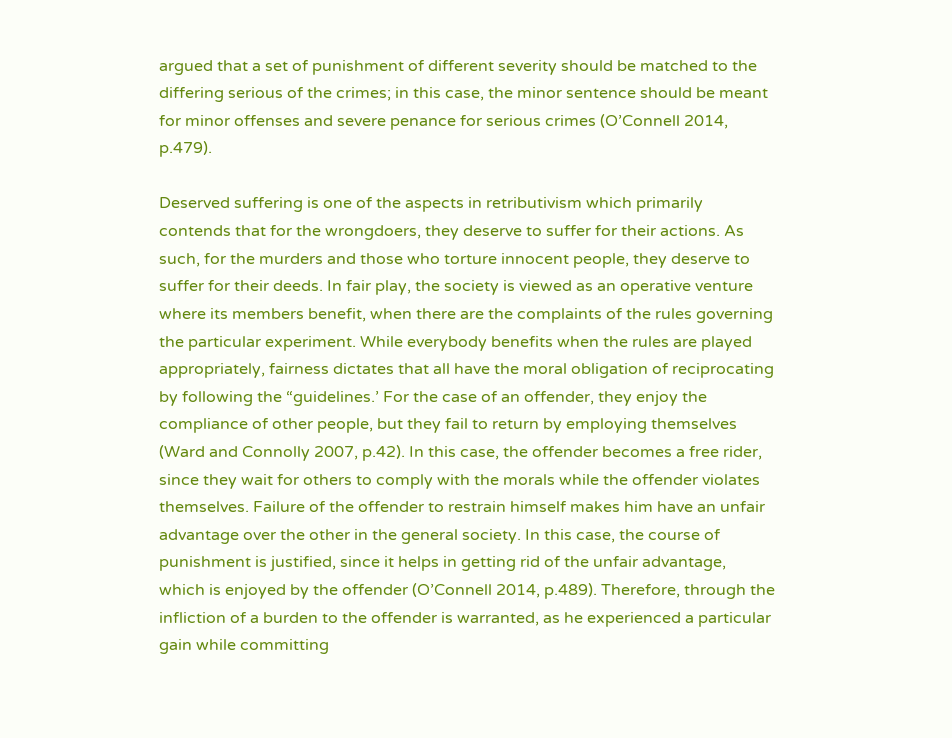argued that a set of punishment of different severity should be matched to the differing serious of the crimes; in this case, the minor sentence should be meant for minor offenses and severe penance for serious crimes (O’Connell 2014, p.479).

Deserved suffering is one of the aspects in retributivism which primarily contends that for the wrongdoers, they deserve to suffer for their actions. As such, for the murders and those who torture innocent people, they deserve to suffer for their deeds. In fair play, the society is viewed as an operative venture where its members benefit, when there are the complaints of the rules governing the particular experiment. While everybody benefits when the rules are played appropriately, fairness dictates that all have the moral obligation of reciprocating by following the “guidelines.’ For the case of an offender, they enjoy the compliance of other people, but they fail to return by employing themselves (Ward and Connolly 2007, p.42). In this case, the offender becomes a free rider, since they wait for others to comply with the morals while the offender violates themselves. Failure of the offender to restrain himself makes him have an unfair advantage over the other in the general society. In this case, the course of punishment is justified, since it helps in getting rid of the unfair advantage, which is enjoyed by the offender (O’Connell 2014, p.489). Therefore, through the infliction of a burden to the offender is warranted, as he experienced a particular gain while committing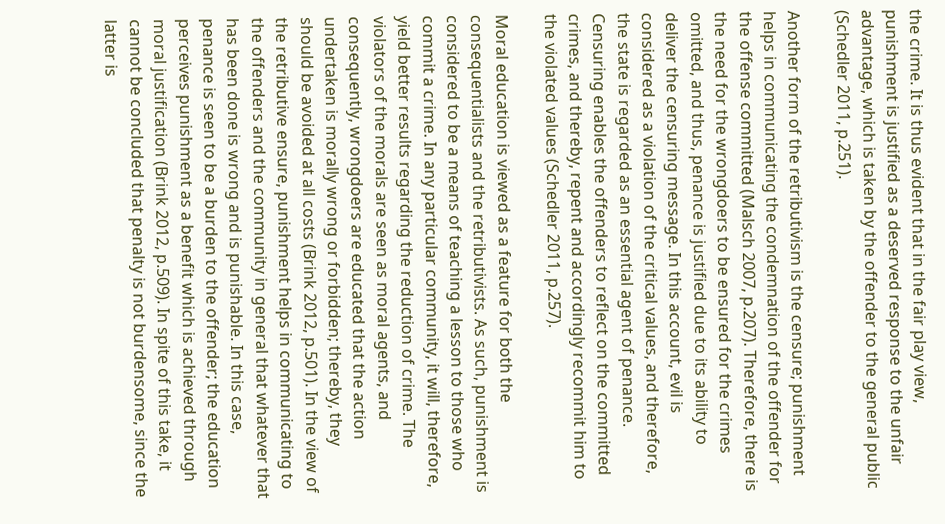the crime. It is thus evident that in the fair play view, punishment is justified as a deserved response to the unfair advantage, which is taken by the offender to the general public (Schedler 2011, p.251).

Another form of the retributivism is the censure; punishment helps in communicating the condemnation of the offender for the offense committed (Malsch 2007, p.207). Therefore, there is the need for the wrongdoers to be ensured for the crimes omitted, and thus, penance is justified due to its ability to deliver the censuring message. In this account, evil is considered as a violation of the critical values, and therefore, the state is regarded as an essential agent of penance. Censuring enables the offenders to reflect on the committed crimes, and thereby, repent and accordingly recommit him to the violated values (Schedler 2011, p.257).

Moral education is viewed as a feature for both the consequentialists and the retributivists. As such, punishment is considered to be a means of teaching a lesson to those who commit a crime. In any particular community, it will, therefore, yield better results regarding the reduction of crime. The violators of the morals are seen as moral agents, and consequently, wrongdoers are educated that the action undertaken is morally wrong or forbidden; thereby, they should be avoided at all costs (Brink 2012, p.501). In the view of the retributive ensure, punishment helps in communicating to the offenders and the community in general that whatever that has been done is wrong and is punishable. In this case, penance is seen to be a burden to the offender; the education perceives punishment as a benefit which is achieved through moral justification (Brink 2012, p.509). In spite of this take, it cannot be concluded that penalty is not burdensome, since the latter is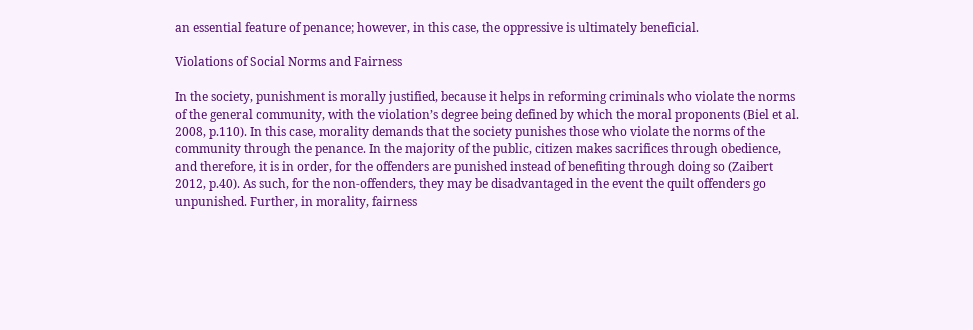an essential feature of penance; however, in this case, the oppressive is ultimately beneficial.

Violations of Social Norms and Fairness

In the society, punishment is morally justified, because it helps in reforming criminals who violate the norms of the general community, with the violation’s degree being defined by which the moral proponents (Biel et al. 2008, p.110). In this case, morality demands that the society punishes those who violate the norms of the community through the penance. In the majority of the public, citizen makes sacrifices through obedience, and therefore, it is in order, for the offenders are punished instead of benefiting through doing so (Zaibert 2012, p.40). As such, for the non-offenders, they may be disadvantaged in the event the quilt offenders go unpunished. Further, in morality, fairness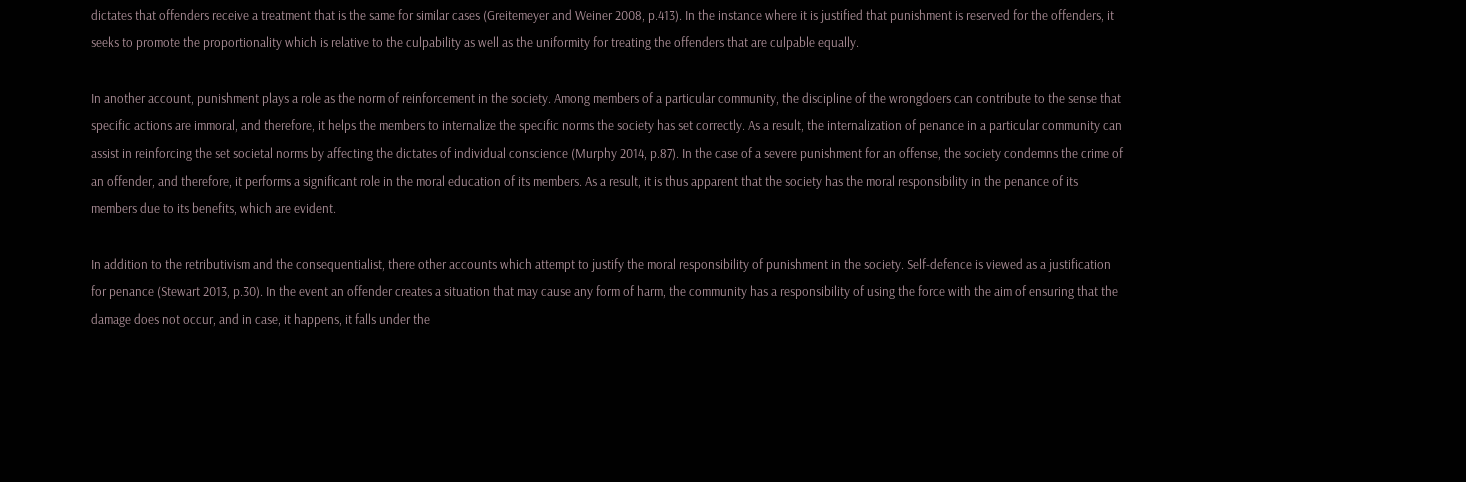dictates that offenders receive a treatment that is the same for similar cases (Greitemeyer and Weiner 2008, p.413). In the instance where it is justified that punishment is reserved for the offenders, it seeks to promote the proportionality which is relative to the culpability as well as the uniformity for treating the offenders that are culpable equally.

In another account, punishment plays a role as the norm of reinforcement in the society. Among members of a particular community, the discipline of the wrongdoers can contribute to the sense that specific actions are immoral, and therefore, it helps the members to internalize the specific norms the society has set correctly. As a result, the internalization of penance in a particular community can assist in reinforcing the set societal norms by affecting the dictates of individual conscience (Murphy 2014, p.87). In the case of a severe punishment for an offense, the society condemns the crime of an offender, and therefore, it performs a significant role in the moral education of its members. As a result, it is thus apparent that the society has the moral responsibility in the penance of its members due to its benefits, which are evident.

In addition to the retributivism and the consequentialist, there other accounts which attempt to justify the moral responsibility of punishment in the society. Self-defence is viewed as a justification for penance (Stewart 2013, p.30). In the event an offender creates a situation that may cause any form of harm, the community has a responsibility of using the force with the aim of ensuring that the damage does not occur, and in case, it happens, it falls under the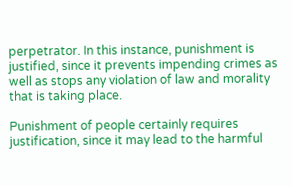perpetrator. In this instance, punishment is justified, since it prevents impending crimes as well as stops any violation of law and morality that is taking place.

Punishment of people certainly requires justification, since it may lead to the harmful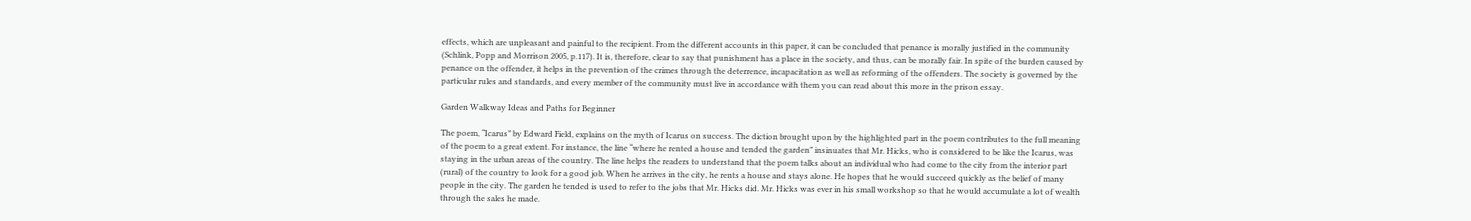effects, which are unpleasant and painful to the recipient. From the different accounts in this paper, it can be concluded that penance is morally justified in the community (Schlink, Popp and Morrison 2005, p.117). It is, therefore, clear to say that punishment has a place in the society, and thus, can be morally fair. In spite of the burden caused by penance on the offender, it helps in the prevention of the crimes through the deterrence, incapacitation as well as reforming of the offenders. The society is governed by the particular rules and standards, and every member of the community must live in accordance with them you can read about this more in the prison essay.

Garden Walkway Ideas and Paths for Beginner

The poem, “Icarus” by Edward Field, explains on the myth of Icarus on success. The diction brought upon by the highlighted part in the poem contributes to the full meaning of the poem to a great extent. For instance, the line “where he rented a house and tended the garden” insinuates that Mr. Hicks, who is considered to be like the Icarus, was staying in the urban areas of the country. The line helps the readers to understand that the poem talks about an individual who had come to the city from the interior part (rural) of the country to look for a good job. When he arrives in the city, he rents a house and stays alone. He hopes that he would succeed quickly as the belief of many people in the city. The garden he tended is used to refer to the jobs that Mr. Hicks did. Mr. Hicks was ever in his small workshop so that he would accumulate a lot of wealth through the sales he made.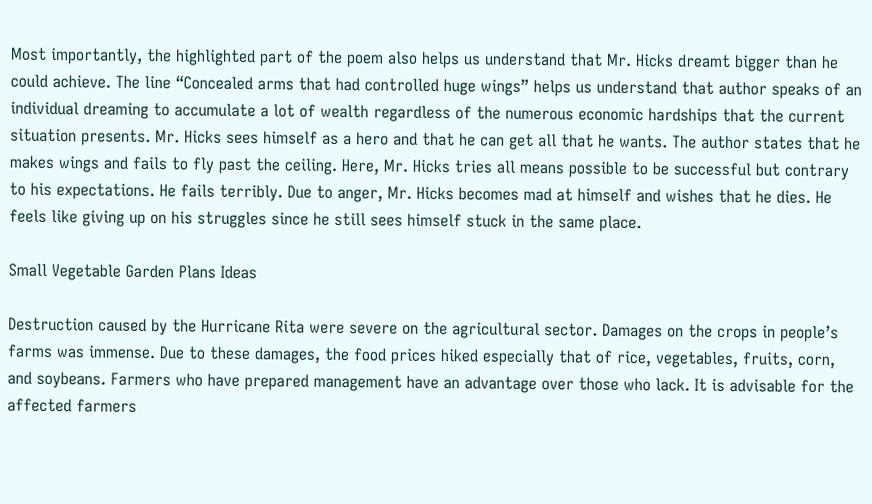Most importantly, the highlighted part of the poem also helps us understand that Mr. Hicks dreamt bigger than he could achieve. The line “Concealed arms that had controlled huge wings” helps us understand that author speaks of an individual dreaming to accumulate a lot of wealth regardless of the numerous economic hardships that the current situation presents. Mr. Hicks sees himself as a hero and that he can get all that he wants. The author states that he makes wings and fails to fly past the ceiling. Here, Mr. Hicks tries all means possible to be successful but contrary to his expectations. He fails terribly. Due to anger, Mr. Hicks becomes mad at himself and wishes that he dies. He feels like giving up on his struggles since he still sees himself stuck in the same place.

Small Vegetable Garden Plans Ideas

Destruction caused by the Hurricane Rita were severe on the agricultural sector. Damages on the crops in people’s farms was immense. Due to these damages, the food prices hiked especially that of rice, vegetables, fruits, corn, and soybeans. Farmers who have prepared management have an advantage over those who lack. It is advisable for the affected farmers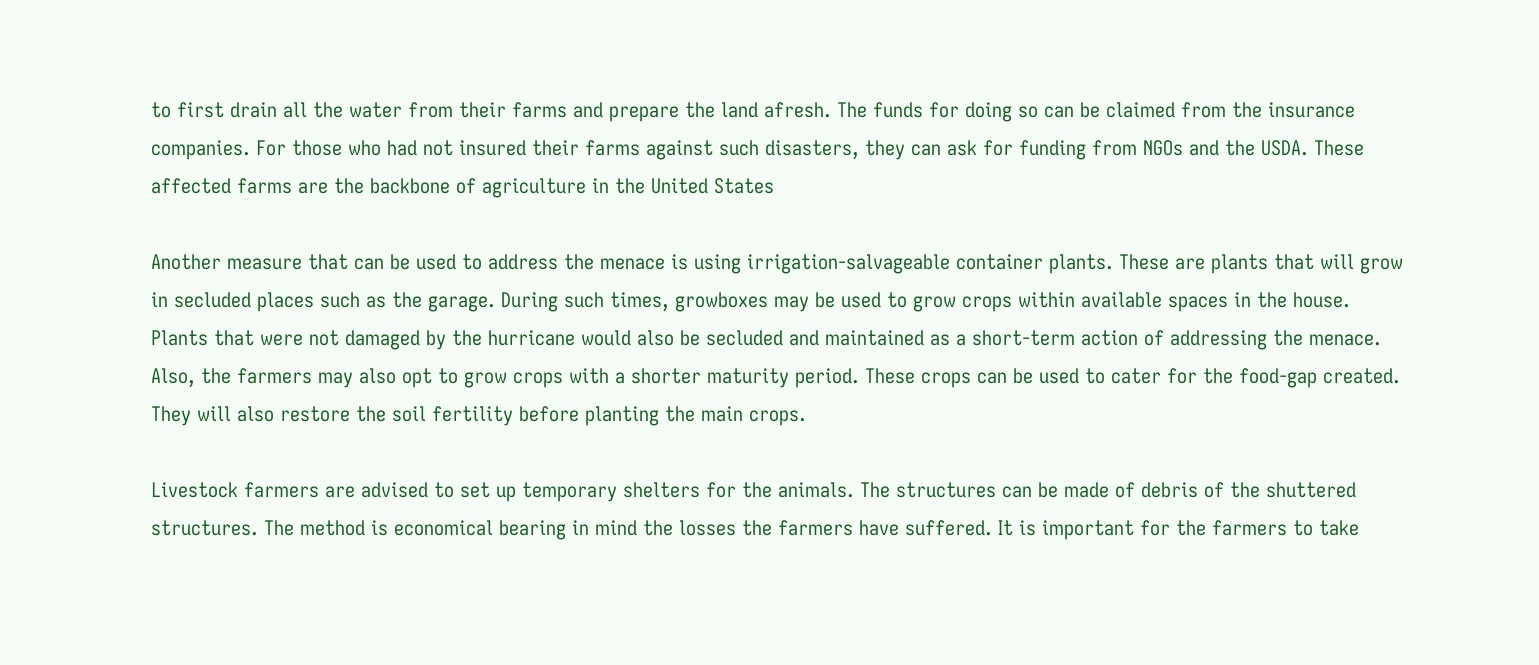to first drain all the water from their farms and prepare the land afresh. The funds for doing so can be claimed from the insurance companies. For those who had not insured their farms against such disasters, they can ask for funding from NGOs and the USDA. These affected farms are the backbone of agriculture in the United States

Another measure that can be used to address the menace is using irrigation-salvageable container plants. These are plants that will grow in secluded places such as the garage. During such times, growboxes may be used to grow crops within available spaces in the house. Plants that were not damaged by the hurricane would also be secluded and maintained as a short-term action of addressing the menace. Also, the farmers may also opt to grow crops with a shorter maturity period. These crops can be used to cater for the food-gap created. They will also restore the soil fertility before planting the main crops.

Livestock farmers are advised to set up temporary shelters for the animals. The structures can be made of debris of the shuttered structures. The method is economical bearing in mind the losses the farmers have suffered. It is important for the farmers to take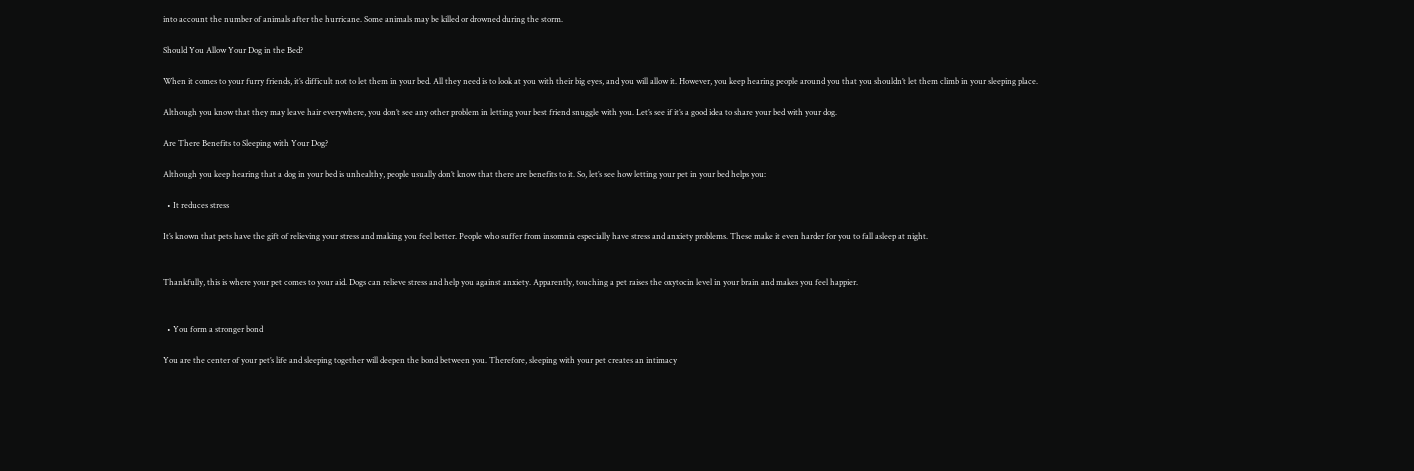into account the number of animals after the hurricane. Some animals may be killed or drowned during the storm.

Should You Allow Your Dog in the Bed?

When it comes to your furry friends, it’s difficult not to let them in your bed. All they need is to look at you with their big eyes, and you will allow it. However, you keep hearing people around you that you shouldn’t let them climb in your sleeping place.

Although you know that they may leave hair everywhere, you don’t see any other problem in letting your best friend snuggle with you. Let’s see if it’s a good idea to share your bed with your dog.

Are There Benefits to Sleeping with Your Dog?

Although you keep hearing that a dog in your bed is unhealthy, people usually don’t know that there are benefits to it. So, let’s see how letting your pet in your bed helps you:

  • It reduces stress

It’s known that pets have the gift of relieving your stress and making you feel better. People who suffer from insomnia especially have stress and anxiety problems. These make it even harder for you to fall asleep at night.


Thankfully, this is where your pet comes to your aid. Dogs can relieve stress and help you against anxiety. Apparently, touching a pet raises the oxytocin level in your brain and makes you feel happier.


  • You form a stronger bond

You are the center of your pet’s life and sleeping together will deepen the bond between you. Therefore, sleeping with your pet creates an intimacy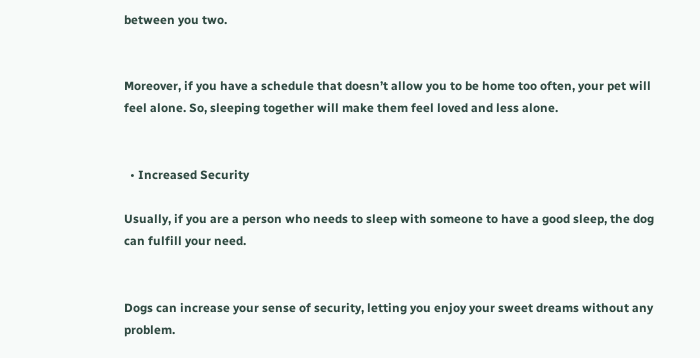between you two.


Moreover, if you have a schedule that doesn’t allow you to be home too often, your pet will feel alone. So, sleeping together will make them feel loved and less alone.


  • Increased Security

Usually, if you are a person who needs to sleep with someone to have a good sleep, the dog can fulfill your need.


Dogs can increase your sense of security, letting you enjoy your sweet dreams without any problem.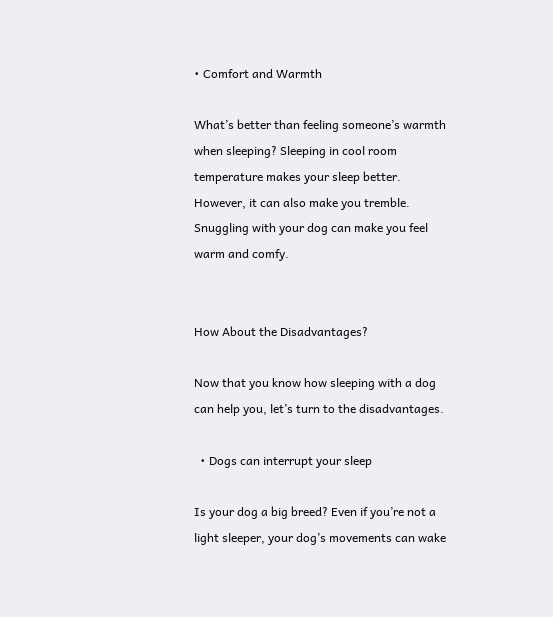• Comfort and Warmth

What’s better than feeling someone’s warmth when sleeping? Sleeping in cool room temperature makes your sleep better. However, it can also make you tremble. Snuggling with your dog can make you feel warm and comfy.


How About the Disadvantages?

Now that you know how sleeping with a dog can help you, let’s turn to the disadvantages.

  • Dogs can interrupt your sleep

Is your dog a big breed? Even if you’re not a light sleeper, your dog’s movements can wake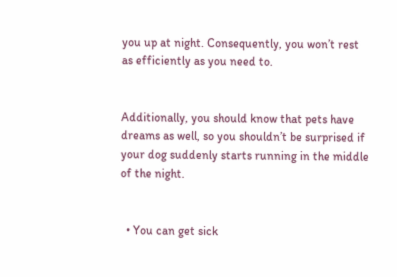you up at night. Consequently, you won’t rest as efficiently as you need to.


Additionally, you should know that pets have dreams as well, so you shouldn’t be surprised if your dog suddenly starts running in the middle of the night.


  • You can get sick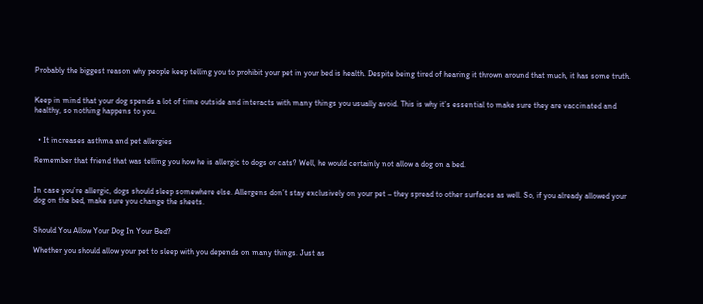Probably the biggest reason why people keep telling you to prohibit your pet in your bed is health. Despite being tired of hearing it thrown around that much, it has some truth.


Keep in mind that your dog spends a lot of time outside and interacts with many things you usually avoid. This is why it’s essential to make sure they are vaccinated and healthy, so nothing happens to you.


  • It increases asthma and pet allergies

Remember that friend that was telling you how he is allergic to dogs or cats? Well, he would certainly not allow a dog on a bed.


In case you’re allergic, dogs should sleep somewhere else. Allergens don’t stay exclusively on your pet – they spread to other surfaces as well. So, if you already allowed your dog on the bed, make sure you change the sheets.


Should You Allow Your Dog In Your Bed?

Whether you should allow your pet to sleep with you depends on many things. Just as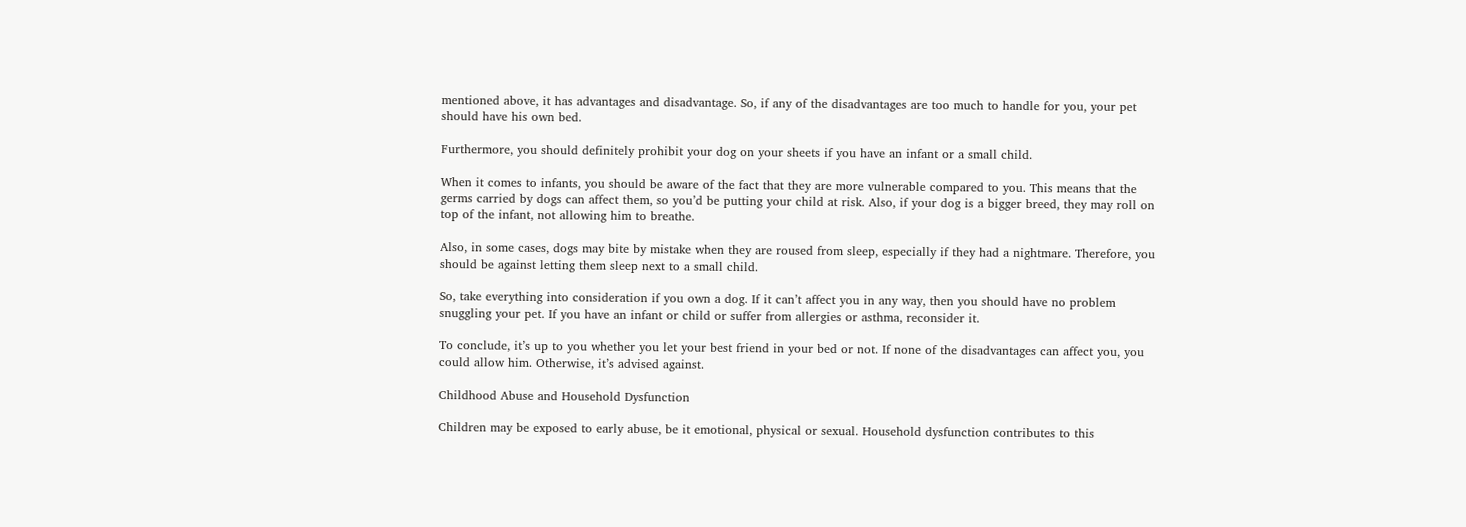mentioned above, it has advantages and disadvantage. So, if any of the disadvantages are too much to handle for you, your pet should have his own bed.

Furthermore, you should definitely prohibit your dog on your sheets if you have an infant or a small child.

When it comes to infants, you should be aware of the fact that they are more vulnerable compared to you. This means that the germs carried by dogs can affect them, so you’d be putting your child at risk. Also, if your dog is a bigger breed, they may roll on top of the infant, not allowing him to breathe.

Also, in some cases, dogs may bite by mistake when they are roused from sleep, especially if they had a nightmare. Therefore, you should be against letting them sleep next to a small child.

So, take everything into consideration if you own a dog. If it can’t affect you in any way, then you should have no problem snuggling your pet. If you have an infant or child or suffer from allergies or asthma, reconsider it.

To conclude, it’s up to you whether you let your best friend in your bed or not. If none of the disadvantages can affect you, you could allow him. Otherwise, it’s advised against.

Childhood Abuse and Household Dysfunction

Children may be exposed to early abuse, be it emotional, physical or sexual. Household dysfunction contributes to this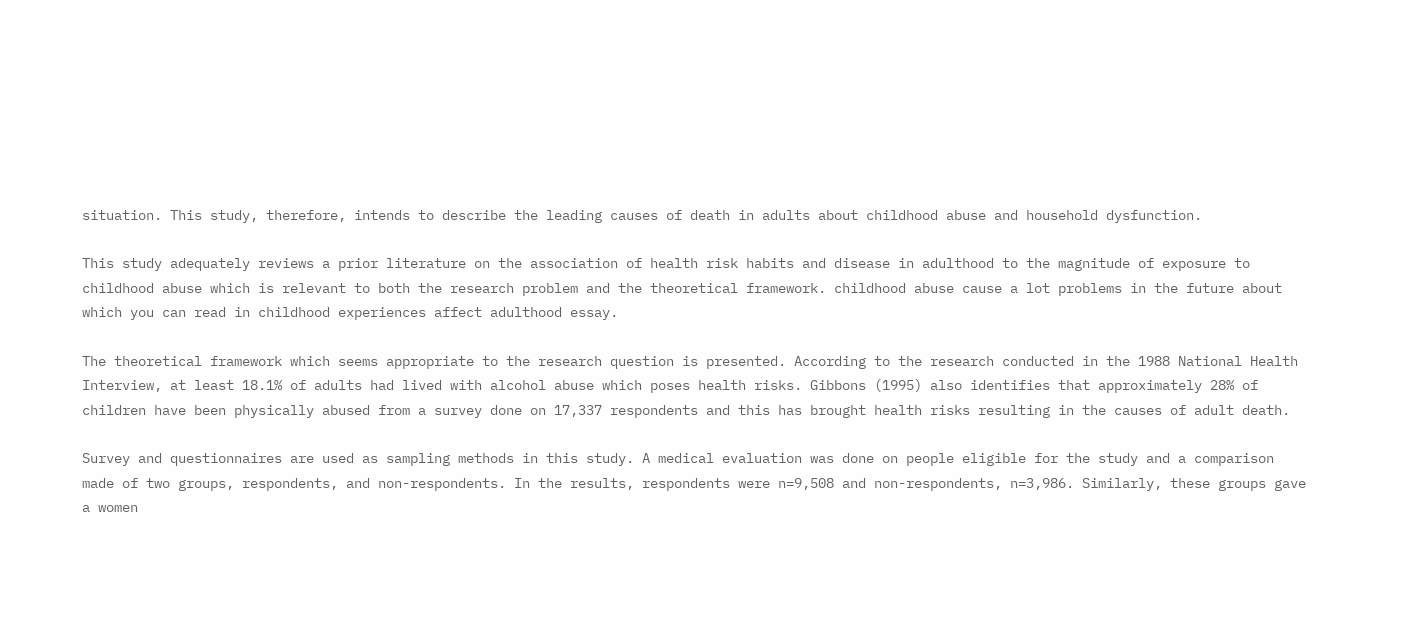situation. This study, therefore, intends to describe the leading causes of death in adults about childhood abuse and household dysfunction.

This study adequately reviews a prior literature on the association of health risk habits and disease in adulthood to the magnitude of exposure to childhood abuse which is relevant to both the research problem and the theoretical framework. childhood abuse cause a lot problems in the future about which you can read in childhood experiences affect adulthood essay.

The theoretical framework which seems appropriate to the research question is presented. According to the research conducted in the 1988 National Health Interview, at least 18.1% of adults had lived with alcohol abuse which poses health risks. Gibbons (1995) also identifies that approximately 28% of children have been physically abused from a survey done on 17,337 respondents and this has brought health risks resulting in the causes of adult death.

Survey and questionnaires are used as sampling methods in this study. A medical evaluation was done on people eligible for the study and a comparison made of two groups, respondents, and non-respondents. In the results, respondents were n=9,508 and non-respondents, n=3,986. Similarly, these groups gave a women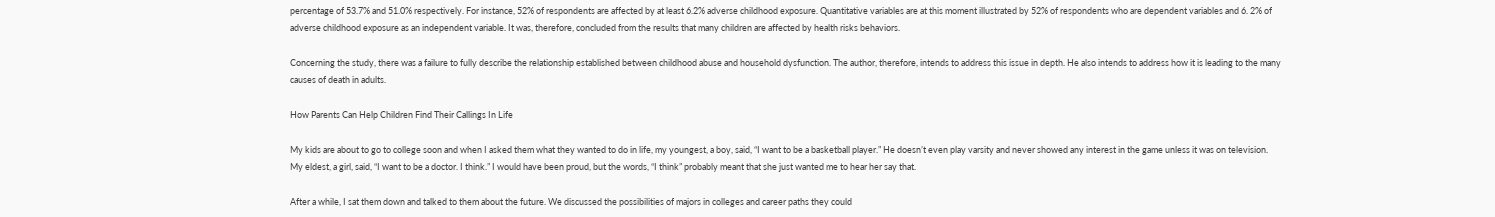percentage of 53.7% and 51.0% respectively. For instance, 52% of respondents are affected by at least 6.2% adverse childhood exposure. Quantitative variables are at this moment illustrated by 52% of respondents who are dependent variables and 6. 2% of adverse childhood exposure as an independent variable. It was, therefore, concluded from the results that many children are affected by health risks behaviors.

Concerning the study, there was a failure to fully describe the relationship established between childhood abuse and household dysfunction. The author, therefore, intends to address this issue in depth. He also intends to address how it is leading to the many causes of death in adults.

How Parents Can Help Children Find Their Callings In Life

My kids are about to go to college soon and when I asked them what they wanted to do in life, my youngest, a boy, said, “I want to be a basketball player.” He doesn’t even play varsity and never showed any interest in the game unless it was on television. My eldest, a girl, said, “I want to be a doctor. I think.” I would have been proud, but the words, “I think” probably meant that she just wanted me to hear her say that.

After a while, I sat them down and talked to them about the future. We discussed the possibilities of majors in colleges and career paths they could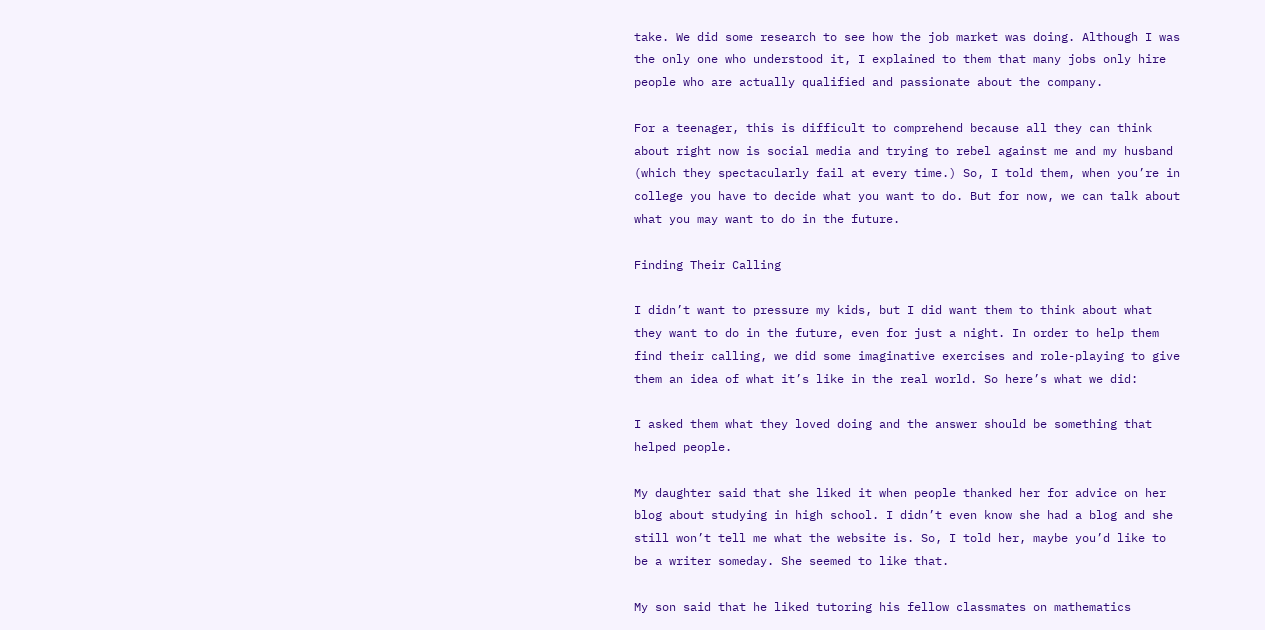take. We did some research to see how the job market was doing. Although I was the only one who understood it, I explained to them that many jobs only hire people who are actually qualified and passionate about the company.

For a teenager, this is difficult to comprehend because all they can think about right now is social media and trying to rebel against me and my husband (which they spectacularly fail at every time.) So, I told them, when you’re in college you have to decide what you want to do. But for now, we can talk about what you may want to do in the future.

Finding Their Calling

I didn’t want to pressure my kids, but I did want them to think about what they want to do in the future, even for just a night. In order to help them find their calling, we did some imaginative exercises and role-playing to give them an idea of what it’s like in the real world. So here’s what we did:

I asked them what they loved doing and the answer should be something that helped people.

My daughter said that she liked it when people thanked her for advice on her blog about studying in high school. I didn’t even know she had a blog and she still won’t tell me what the website is. So, I told her, maybe you’d like to be a writer someday. She seemed to like that.

My son said that he liked tutoring his fellow classmates on mathematics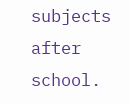subjects after school.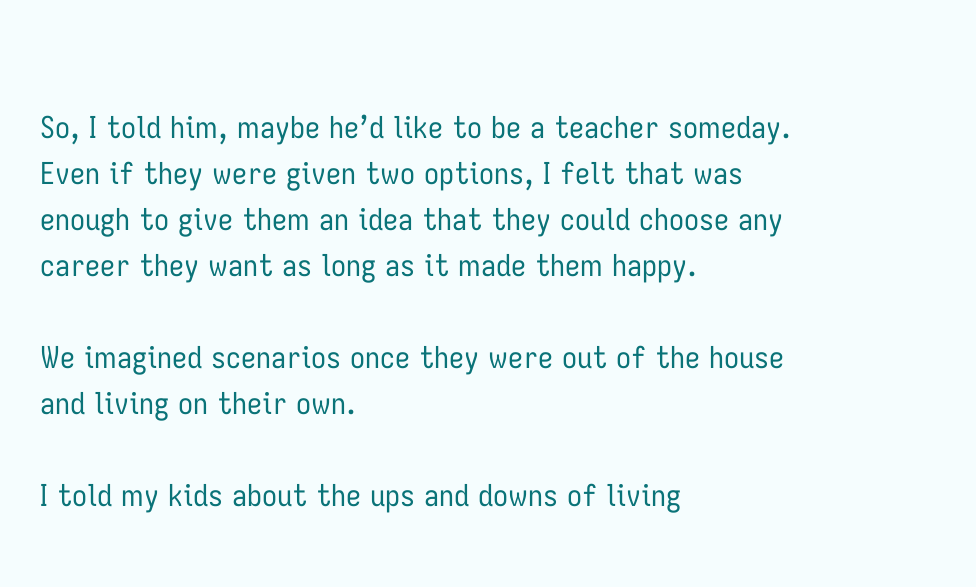So, I told him, maybe he’d like to be a teacher someday. Even if they were given two options, I felt that was enough to give them an idea that they could choose any career they want as long as it made them happy.

We imagined scenarios once they were out of the house and living on their own.

I told my kids about the ups and downs of living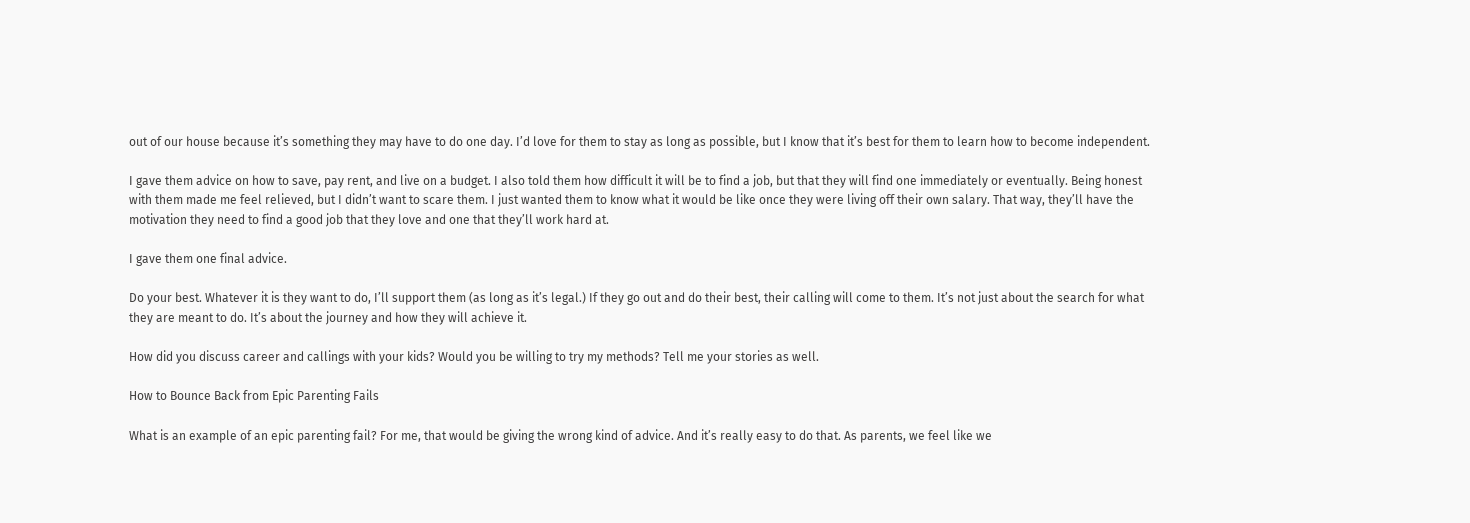out of our house because it’s something they may have to do one day. I’d love for them to stay as long as possible, but I know that it’s best for them to learn how to become independent.

I gave them advice on how to save, pay rent, and live on a budget. I also told them how difficult it will be to find a job, but that they will find one immediately or eventually. Being honest with them made me feel relieved, but I didn’t want to scare them. I just wanted them to know what it would be like once they were living off their own salary. That way, they’ll have the motivation they need to find a good job that they love and one that they’ll work hard at.

I gave them one final advice.

Do your best. Whatever it is they want to do, I’ll support them (as long as it’s legal.) If they go out and do their best, their calling will come to them. It’s not just about the search for what they are meant to do. It’s about the journey and how they will achieve it.

How did you discuss career and callings with your kids? Would you be willing to try my methods? Tell me your stories as well.

How to Bounce Back from Epic Parenting Fails

What is an example of an epic parenting fail? For me, that would be giving the wrong kind of advice. And it’s really easy to do that. As parents, we feel like we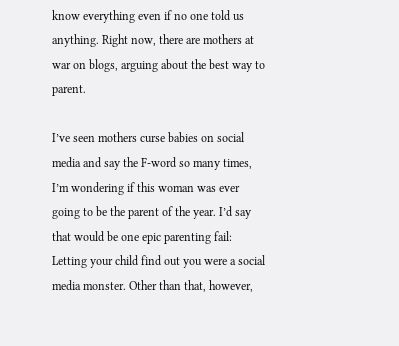know everything even if no one told us anything. Right now, there are mothers at war on blogs, arguing about the best way to parent.

I’ve seen mothers curse babies on social media and say the F-word so many times, I’m wondering if this woman was ever going to be the parent of the year. I’d say that would be one epic parenting fail: Letting your child find out you were a social media monster. Other than that, however,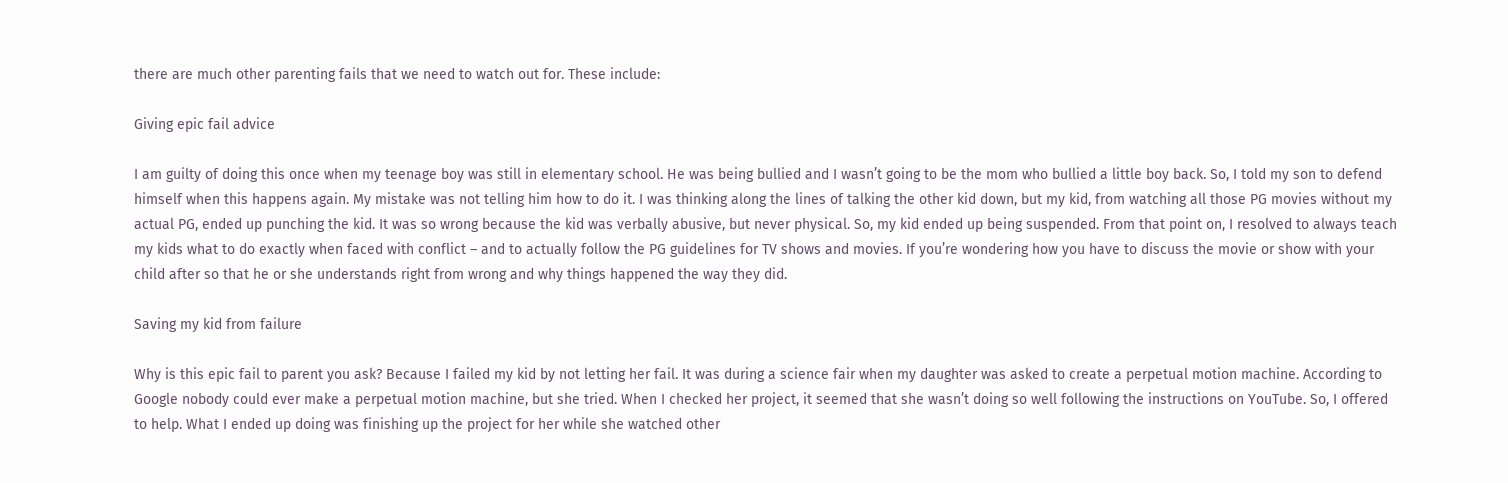there are much other parenting fails that we need to watch out for. These include:

Giving epic fail advice

I am guilty of doing this once when my teenage boy was still in elementary school. He was being bullied and I wasn’t going to be the mom who bullied a little boy back. So, I told my son to defend himself when this happens again. My mistake was not telling him how to do it. I was thinking along the lines of talking the other kid down, but my kid, from watching all those PG movies without my actual PG, ended up punching the kid. It was so wrong because the kid was verbally abusive, but never physical. So, my kid ended up being suspended. From that point on, I resolved to always teach my kids what to do exactly when faced with conflict – and to actually follow the PG guidelines for TV shows and movies. If you’re wondering how you have to discuss the movie or show with your child after so that he or she understands right from wrong and why things happened the way they did.

Saving my kid from failure

Why is this epic fail to parent you ask? Because I failed my kid by not letting her fail. It was during a science fair when my daughter was asked to create a perpetual motion machine. According to Google nobody could ever make a perpetual motion machine, but she tried. When I checked her project, it seemed that she wasn’t doing so well following the instructions on YouTube. So, I offered to help. What I ended up doing was finishing up the project for her while she watched other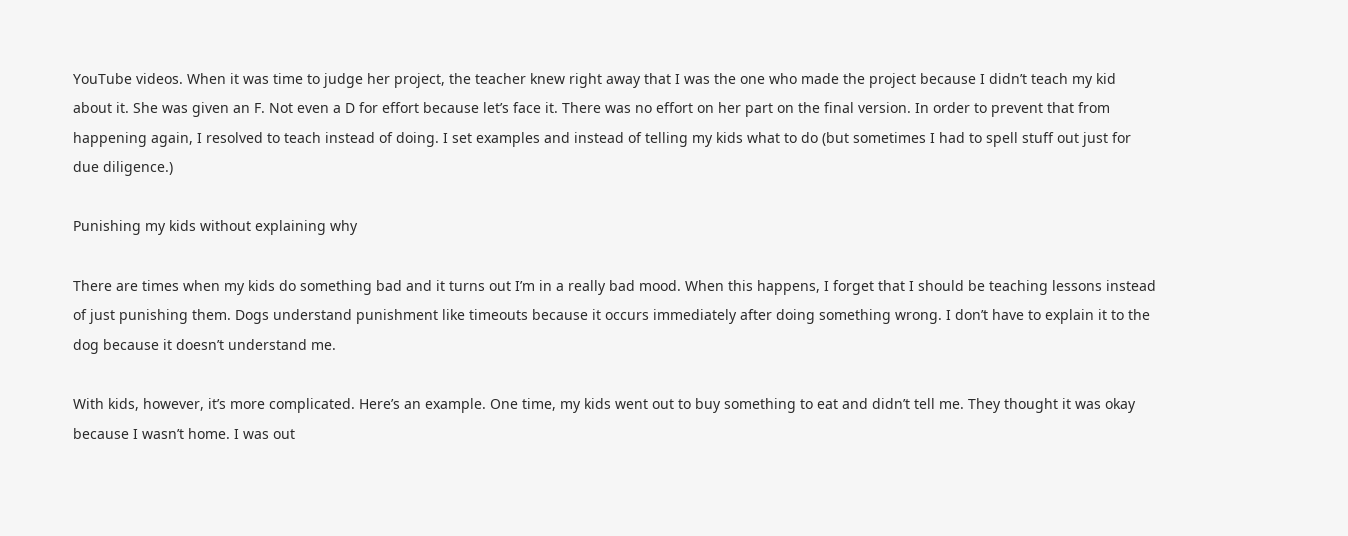YouTube videos. When it was time to judge her project, the teacher knew right away that I was the one who made the project because I didn’t teach my kid about it. She was given an F. Not even a D for effort because let’s face it. There was no effort on her part on the final version. In order to prevent that from happening again, I resolved to teach instead of doing. I set examples and instead of telling my kids what to do (but sometimes I had to spell stuff out just for due diligence.)

Punishing my kids without explaining why

There are times when my kids do something bad and it turns out I’m in a really bad mood. When this happens, I forget that I should be teaching lessons instead of just punishing them. Dogs understand punishment like timeouts because it occurs immediately after doing something wrong. I don’t have to explain it to the dog because it doesn’t understand me.

With kids, however, it’s more complicated. Here’s an example. One time, my kids went out to buy something to eat and didn’t tell me. They thought it was okay because I wasn’t home. I was out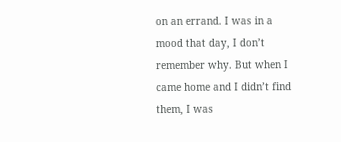on an errand. I was in a mood that day, I don’t remember why. But when I came home and I didn’t find them, I was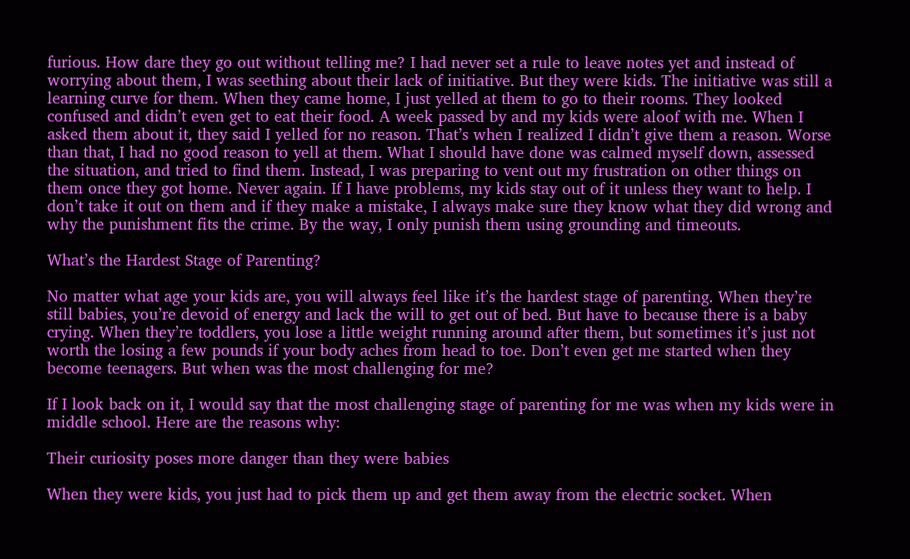furious. How dare they go out without telling me? I had never set a rule to leave notes yet and instead of worrying about them, I was seething about their lack of initiative. But they were kids. The initiative was still a learning curve for them. When they came home, I just yelled at them to go to their rooms. They looked confused and didn’t even get to eat their food. A week passed by and my kids were aloof with me. When I asked them about it, they said I yelled for no reason. That’s when I realized I didn’t give them a reason. Worse than that, I had no good reason to yell at them. What I should have done was calmed myself down, assessed the situation, and tried to find them. Instead, I was preparing to vent out my frustration on other things on them once they got home. Never again. If I have problems, my kids stay out of it unless they want to help. I don’t take it out on them and if they make a mistake, I always make sure they know what they did wrong and why the punishment fits the crime. By the way, I only punish them using grounding and timeouts.

What’s the Hardest Stage of Parenting?

No matter what age your kids are, you will always feel like it’s the hardest stage of parenting. When they’re still babies, you’re devoid of energy and lack the will to get out of bed. But have to because there is a baby crying. When they’re toddlers, you lose a little weight running around after them, but sometimes it’s just not worth the losing a few pounds if your body aches from head to toe. Don’t even get me started when they become teenagers. But when was the most challenging for me?

If I look back on it, I would say that the most challenging stage of parenting for me was when my kids were in middle school. Here are the reasons why:

Their curiosity poses more danger than they were babies

When they were kids, you just had to pick them up and get them away from the electric socket. When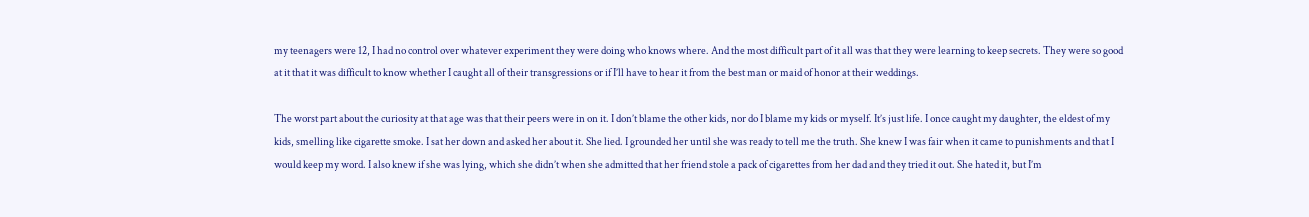my teenagers were 12, I had no control over whatever experiment they were doing who knows where. And the most difficult part of it all was that they were learning to keep secrets. They were so good at it that it was difficult to know whether I caught all of their transgressions or if I’ll have to hear it from the best man or maid of honor at their weddings.

The worst part about the curiosity at that age was that their peers were in on it. I don’t blame the other kids, nor do I blame my kids or myself. It’s just life. I once caught my daughter, the eldest of my kids, smelling like cigarette smoke. I sat her down and asked her about it. She lied. I grounded her until she was ready to tell me the truth. She knew I was fair when it came to punishments and that I would keep my word. I also knew if she was lying, which she didn’t when she admitted that her friend stole a pack of cigarettes from her dad and they tried it out. She hated it, but I’m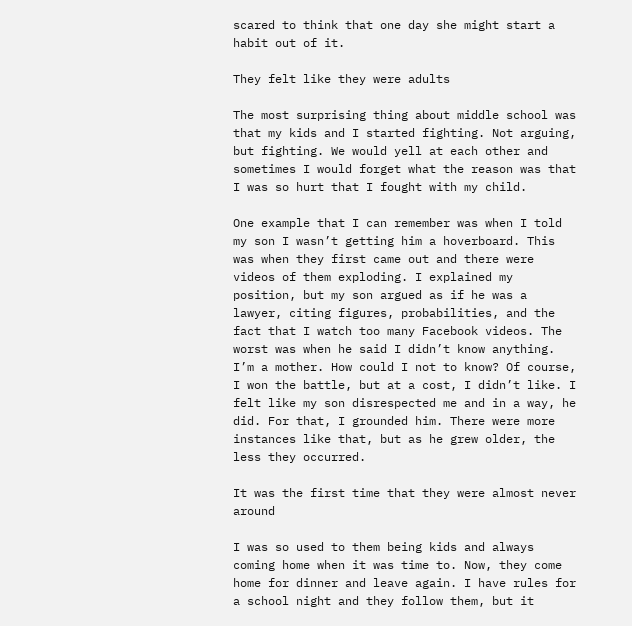scared to think that one day she might start a habit out of it.

They felt like they were adults

The most surprising thing about middle school was that my kids and I started fighting. Not arguing, but fighting. We would yell at each other and sometimes I would forget what the reason was that I was so hurt that I fought with my child.

One example that I can remember was when I told my son I wasn’t getting him a hoverboard. This was when they first came out and there were videos of them exploding. I explained my position, but my son argued as if he was a lawyer, citing figures, probabilities, and the fact that I watch too many Facebook videos. The worst was when he said I didn’t know anything. I’m a mother. How could I not to know? Of course, I won the battle, but at a cost, I didn’t like. I felt like my son disrespected me and in a way, he did. For that, I grounded him. There were more instances like that, but as he grew older, the less they occurred.

It was the first time that they were almost never around

I was so used to them being kids and always coming home when it was time to. Now, they come home for dinner and leave again. I have rules for a school night and they follow them, but it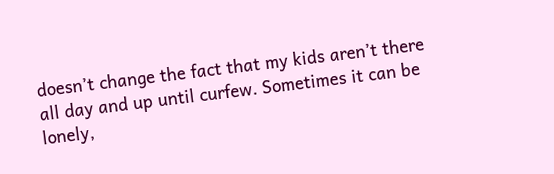doesn’t change the fact that my kids aren’t there all day and up until curfew. Sometimes it can be lonely,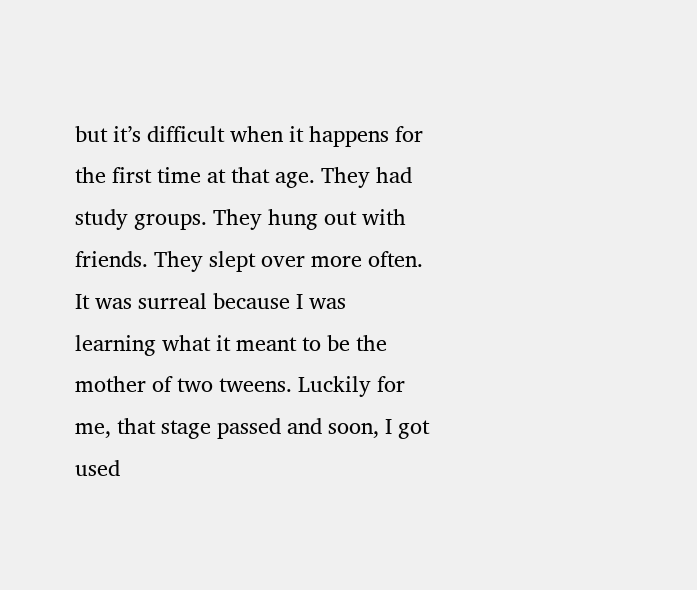but it’s difficult when it happens for the first time at that age. They had study groups. They hung out with friends. They slept over more often. It was surreal because I was learning what it meant to be the mother of two tweens. Luckily for me, that stage passed and soon, I got used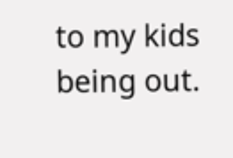to my kids being out.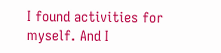I found activities for myself. And I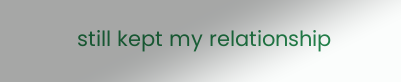still kept my relationship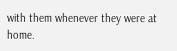with them whenever they were at home.